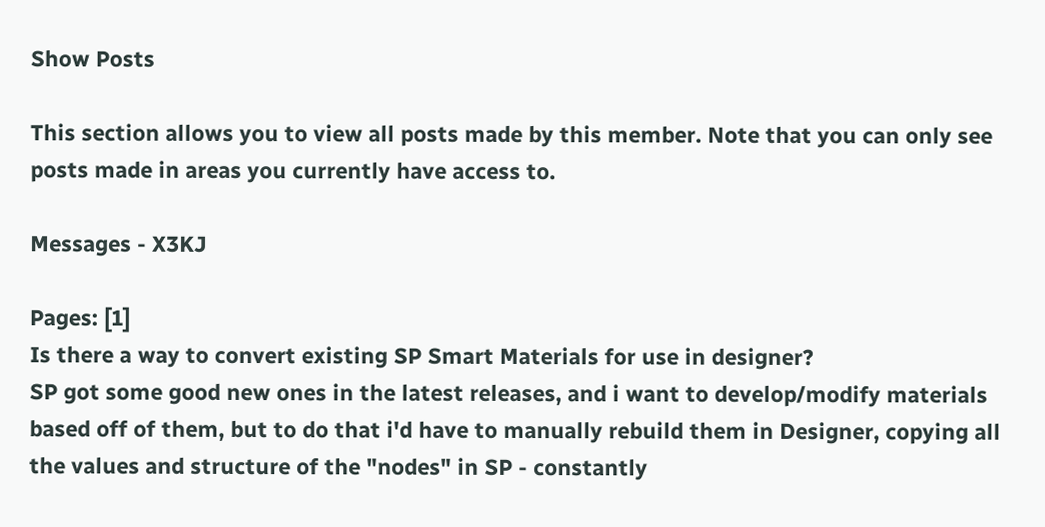Show Posts

This section allows you to view all posts made by this member. Note that you can only see posts made in areas you currently have access to.

Messages - X3KJ

Pages: [1]
Is there a way to convert existing SP Smart Materials for use in designer?
SP got some good new ones in the latest releases, and i want to develop/modify materials based off of them, but to do that i'd have to manually rebuild them in Designer, copying all the values and structure of the "nodes" in SP - constantly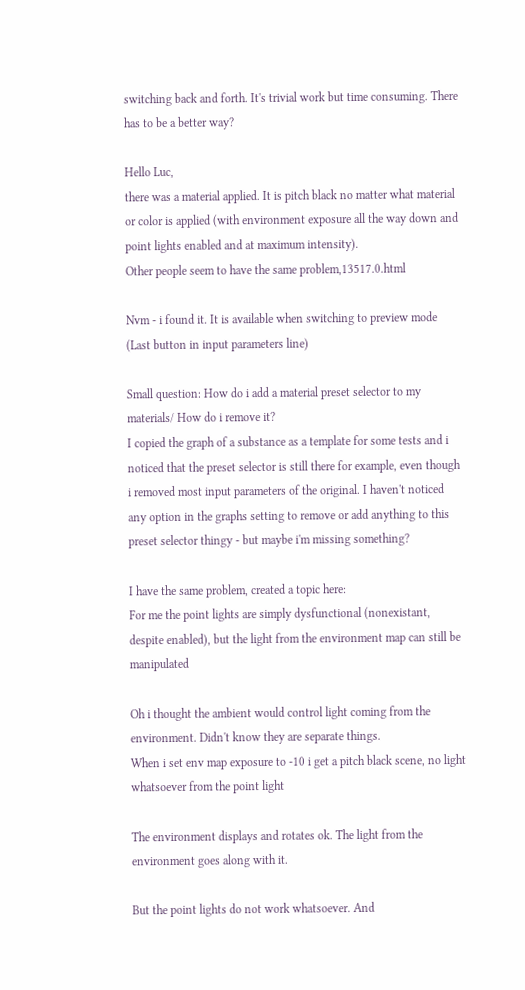switching back and forth. It's trivial work but time consuming. There has to be a better way?

Hello Luc,
there was a material applied. It is pitch black no matter what material or color is applied (with environment exposure all the way down and point lights enabled and at maximum intensity).
Other people seem to have the same problem,13517.0.html

Nvm - i found it. It is available when switching to preview mode (Last button in input parameters line)

Small question: How do i add a material preset selector to my materials/ How do i remove it?
I copied the graph of a substance as a template for some tests and i noticed that the preset selector is still there for example, even though i removed most input parameters of the original. I haven't noticed any option in the graphs setting to remove or add anything to this preset selector thingy - but maybe i'm missing something?

I have the same problem, created a topic here:
For me the point lights are simply dysfunctional (nonexistant, despite enabled), but the light from the environment map can still be manipulated

Oh i thought the ambient would control light coming from the environment. Didn't know they are separate things.
When i set env map exposure to -10 i get a pitch black scene, no light whatsoever from the point light

The environment displays and rotates ok. The light from the environment goes along with it.

But the point lights do not work whatsoever. And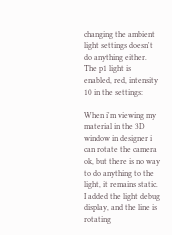changing the ambient light settings doesn't do anything either.
The p1 light is enabled, red, intensity 10 in the settings:

When i'm viewing my material in the 3D window in designer i can rotate the camera ok, but there is no way to do anything to the light, it remains static. I added the light debug display, and the line is rotating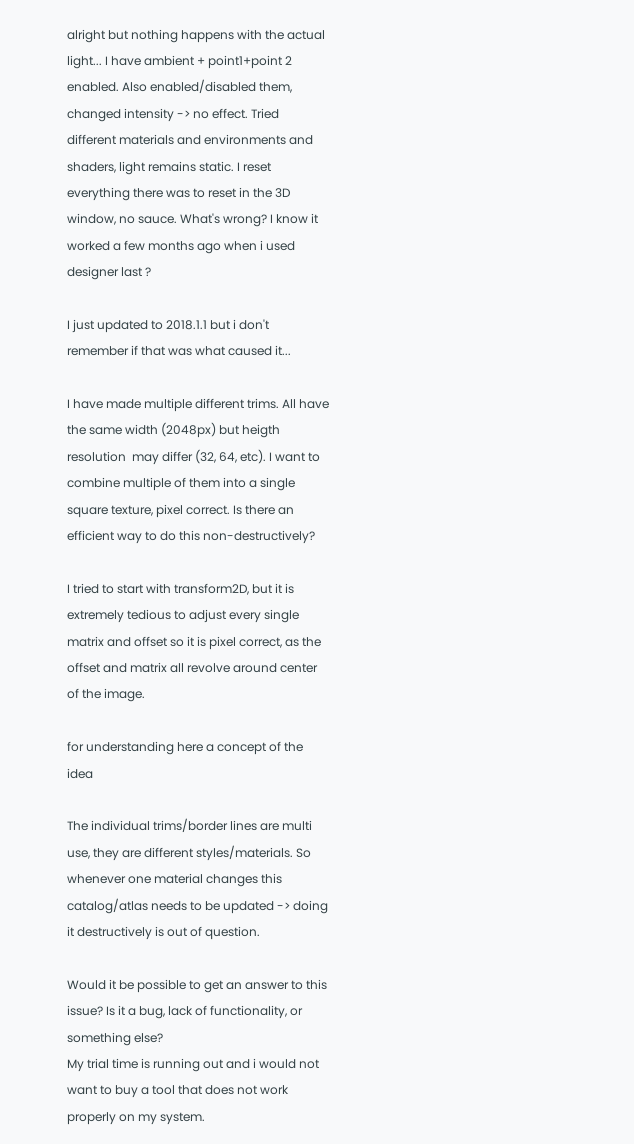alright but nothing happens with the actual light... I have ambient + point1+point 2 enabled. Also enabled/disabled them, changed intensity -> no effect. Tried different materials and environments and shaders, light remains static. I reset everything there was to reset in the 3D window, no sauce. What's wrong? I know it worked a few months ago when i used designer last ?

I just updated to 2018.1.1 but i don't remember if that was what caused it...

I have made multiple different trims. All have the same width (2048px) but heigth resolution  may differ (32, 64, etc). I want to combine multiple of them into a single square texture, pixel correct. Is there an efficient way to do this non-destructively?

I tried to start with transform2D, but it is extremely tedious to adjust every single matrix and offset so it is pixel correct, as the offset and matrix all revolve around center of the image.

for understanding here a concept of the idea

The individual trims/border lines are multi use, they are different styles/materials. So whenever one material changes this catalog/atlas needs to be updated -> doing it destructively is out of question.

Would it be possible to get an answer to this issue? Is it a bug, lack of functionality, or something else?
My trial time is running out and i would not want to buy a tool that does not work properly on my system.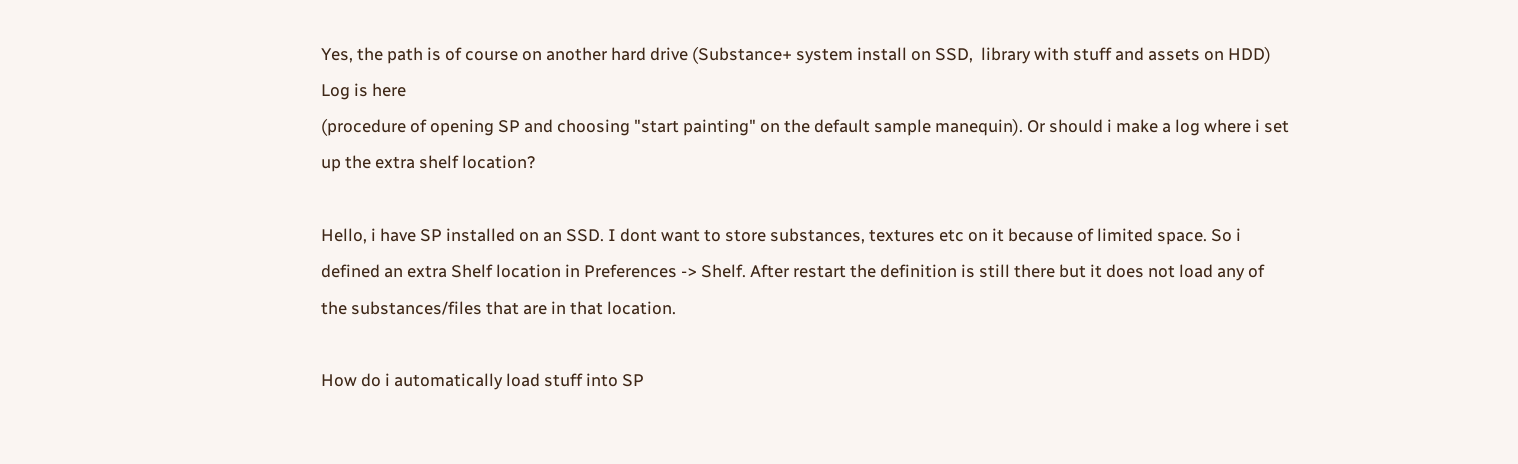Yes, the path is of course on another hard drive (Substance+ system install on SSD,  library with stuff and assets on HDD)
Log is here
(procedure of opening SP and choosing "start painting" on the default sample manequin). Or should i make a log where i set up the extra shelf location?

Hello, i have SP installed on an SSD. I dont want to store substances, textures etc on it because of limited space. So i defined an extra Shelf location in Preferences -> Shelf. After restart the definition is still there but it does not load any of the substances/files that are in that location.

How do i automatically load stuff into SP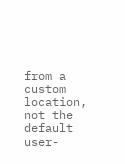from a custom location, not the default user-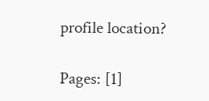profile location?

Pages: [1]